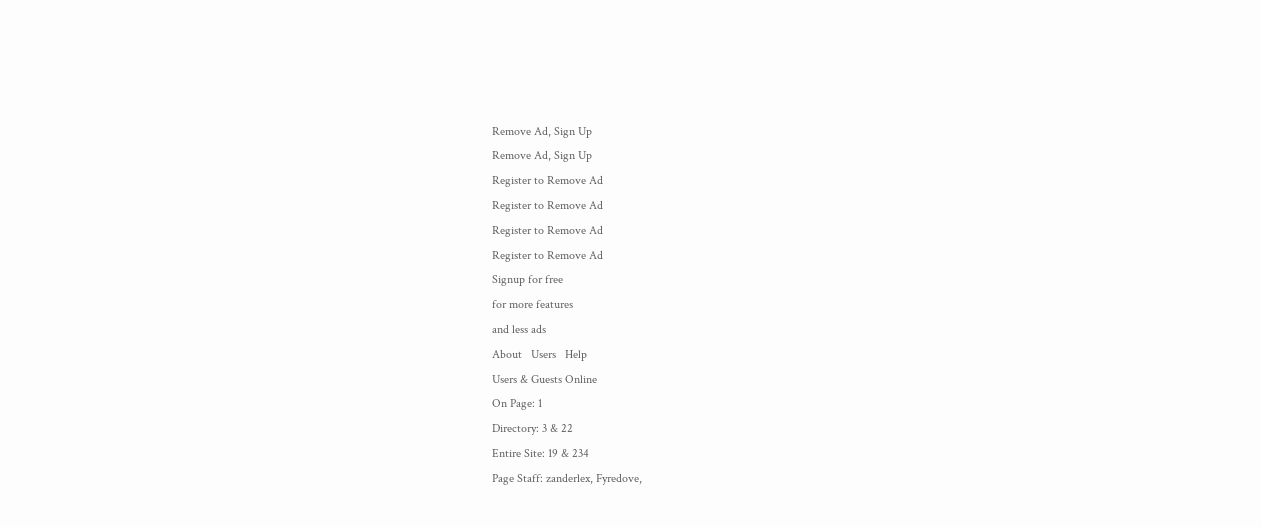Remove Ad, Sign Up
Remove Ad, Sign Up
Register to Remove Ad
Register to Remove Ad
Register to Remove Ad
Register to Remove Ad
Signup for free
for more features
and less ads
About   Users   Help
Users & Guests Online
On Page: 1
Directory: 3 & 22
Entire Site: 19 & 234
Page Staff: zanderlex, Fyredove,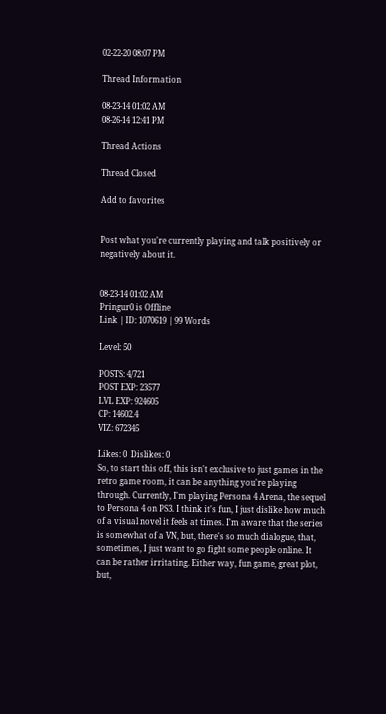02-22-20 08:07 PM

Thread Information

08-23-14 01:02 AM
08-26-14 12:41 PM

Thread Actions

Thread Closed

Add to favorites


Post what you're currently playing and talk positively or negatively about it.


08-23-14 01:02 AM
Pringur0 is Offline
Link | ID: 1070619 | 99 Words

Level: 50

POSTS: 4/721
POST EXP: 23577
LVL EXP: 924605
CP: 14602.4
VIZ: 672345

Likes: 0  Dislikes: 0
So, to start this off, this isn't exclusive to just games in the retro game room, it can be anything you're playing through. Currently, I'm playing Persona 4 Arena, the sequel to Persona 4 on PS3. I think it's fun, I just dislike how much of a visual novel it feels at times. I'm aware that the series is somewhat of a VN, but, there's so much dialogue, that, sometimes, I just want to go fight some people online. It can be rather irritating. Either way, fun game, great plot, but,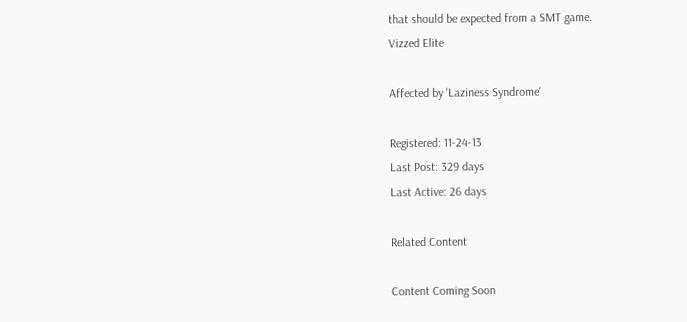that should be expected from a SMT game.
Vizzed Elite

Affected by 'Laziness Syndrome'

Registered: 11-24-13
Last Post: 329 days
Last Active: 26 days

Related Content

Content Coming Soon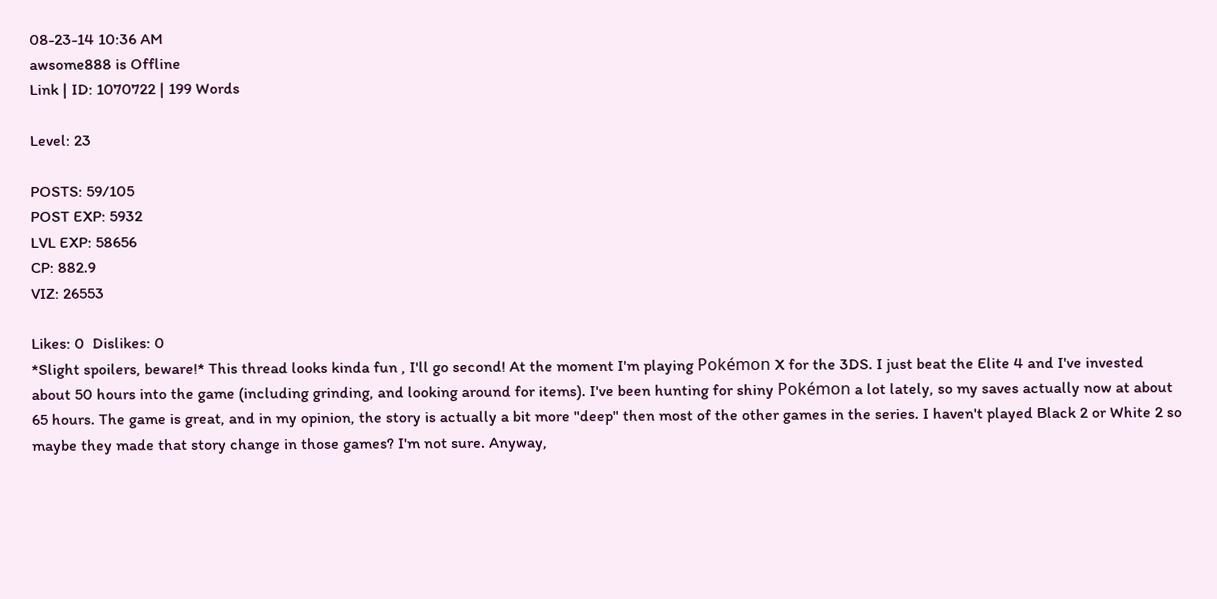08-23-14 10:36 AM
awsome888 is Offline
Link | ID: 1070722 | 199 Words

Level: 23

POSTS: 59/105
POST EXP: 5932
LVL EXP: 58656
CP: 882.9
VIZ: 26553

Likes: 0  Dislikes: 0
*Slight spoilers, beware!* This thread looks kinda fun , I'll go second! At the moment I'm playing Pokémon X for the 3DS. I just beat the Elite 4 and I've invested about 50 hours into the game (including grinding, and looking around for items). I've been hunting for shiny Pokémon a lot lately, so my saves actually now at about 65 hours. The game is great, and in my opinion, the story is actually a bit more "deep" then most of the other games in the series. I haven't played Black 2 or White 2 so maybe they made that story change in those games? I'm not sure. Anyway,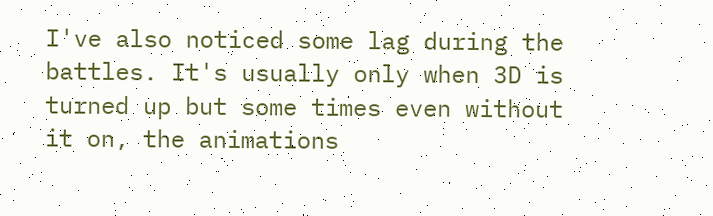I've also noticed some lag during the battles. It's usually only when 3D is turned up but some times even without it on, the animations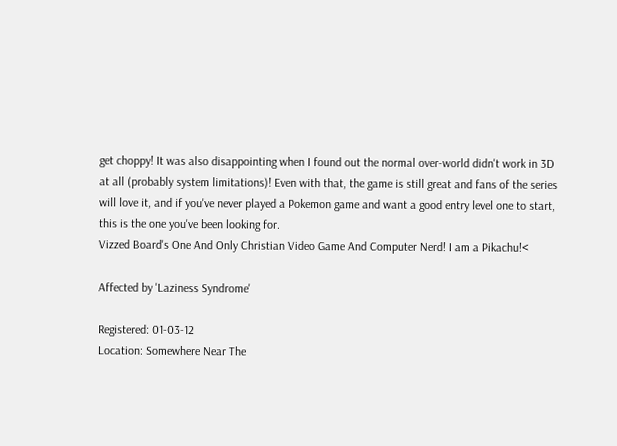get choppy! It was also disappointing when I found out the normal over-world didn't work in 3D at all (probably system limitations)! Even with that, the game is still great and fans of the series will love it, and if you've never played a Pokemon game and want a good entry level one to start, this is the one you've been looking for.
Vizzed Board's One And Only Christian Video Game And Computer Nerd! I am a Pikachu!<

Affected by 'Laziness Syndrome'

Registered: 01-03-12
Location: Somewhere Near The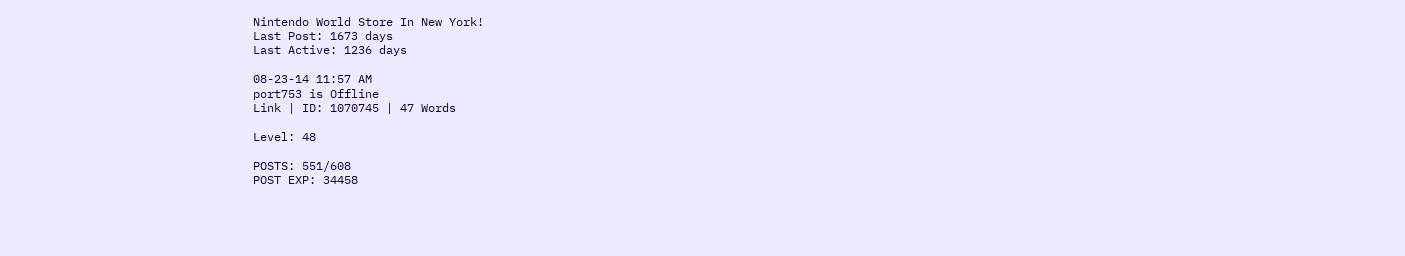Nintendo World Store In New York!
Last Post: 1673 days
Last Active: 1236 days

08-23-14 11:57 AM
port753 is Offline
Link | ID: 1070745 | 47 Words

Level: 48

POSTS: 551/608
POST EXP: 34458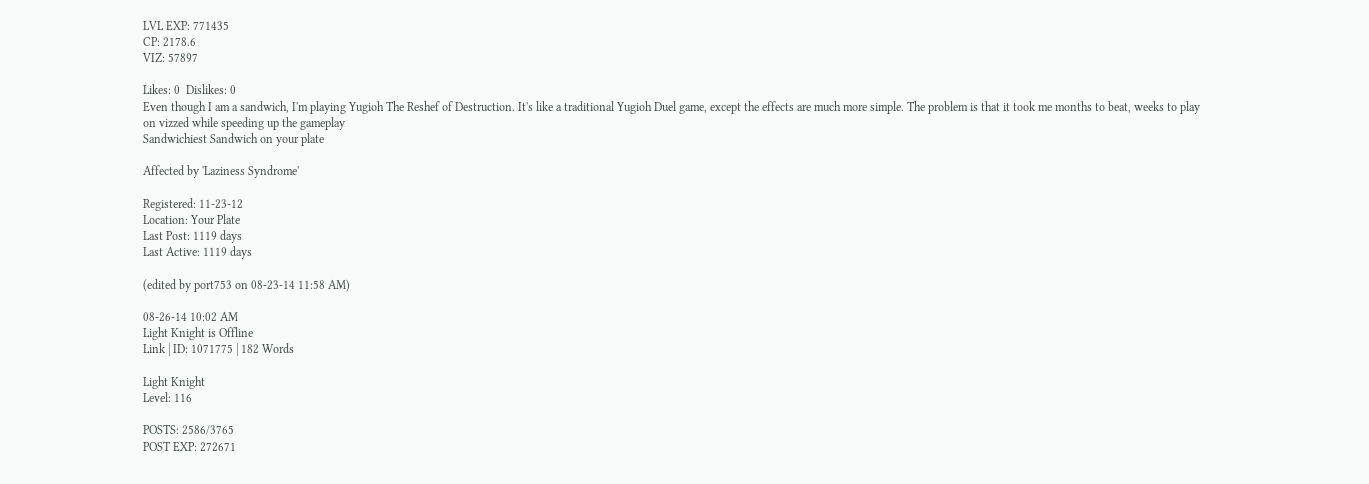LVL EXP: 771435
CP: 2178.6
VIZ: 57897

Likes: 0  Dislikes: 0
Even though I am a sandwich, I'm playing Yugioh The Reshef of Destruction. It's like a traditional Yugioh Duel game, except the effects are much more simple. The problem is that it took me months to beat, weeks to play on vizzed while speeding up the gameplay
Sandwichiest Sandwich on your plate

Affected by 'Laziness Syndrome'

Registered: 11-23-12
Location: Your Plate
Last Post: 1119 days
Last Active: 1119 days

(edited by port753 on 08-23-14 11:58 AM)

08-26-14 10:02 AM
Light Knight is Offline
Link | ID: 1071775 | 182 Words

Light Knight
Level: 116

POSTS: 2586/3765
POST EXP: 272671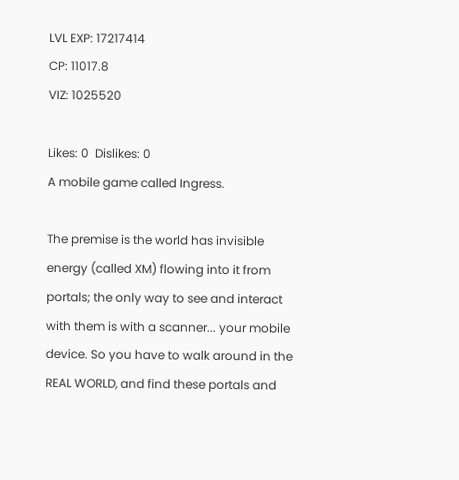LVL EXP: 17217414
CP: 11017.8
VIZ: 1025520

Likes: 0  Dislikes: 0
A mobile game called Ingress.

The premise is the world has invisible energy (called XM) flowing into it from portals; the only way to see and interact with them is with a scanner... your mobile device. So you have to walk around in the REAL WORLD, and find these portals and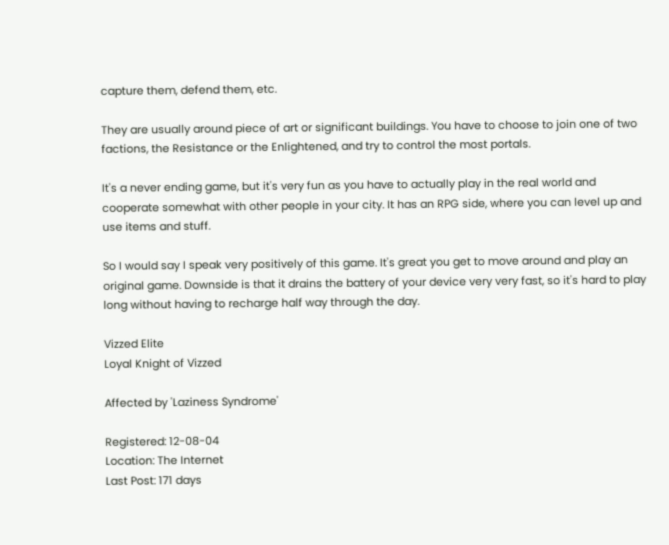capture them, defend them, etc.

They are usually around piece of art or significant buildings. You have to choose to join one of two factions, the Resistance or the Enlightened, and try to control the most portals.

It's a never ending game, but it's very fun as you have to actually play in the real world and cooperate somewhat with other people in your city. It has an RPG side, where you can level up and use items and stuff.

So I would say I speak very positively of this game. It's great you get to move around and play an original game. Downside is that it drains the battery of your device very very fast, so it's hard to play long without having to recharge half way through the day.

Vizzed Elite
Loyal Knight of Vizzed

Affected by 'Laziness Syndrome'

Registered: 12-08-04
Location: The Internet
Last Post: 171 days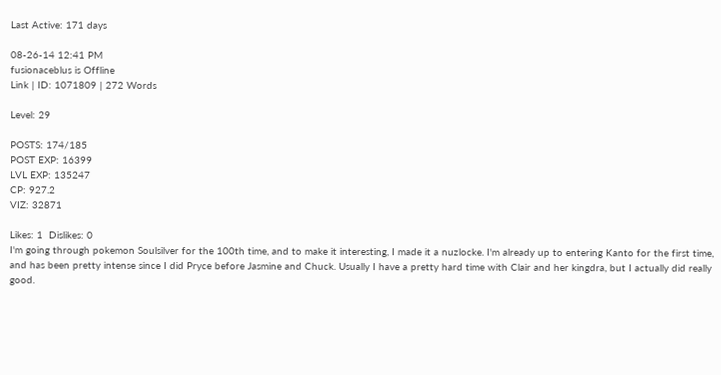Last Active: 171 days

08-26-14 12:41 PM
fusionaceblus is Offline
Link | ID: 1071809 | 272 Words

Level: 29

POSTS: 174/185
POST EXP: 16399
LVL EXP: 135247
CP: 927.2
VIZ: 32871

Likes: 1  Dislikes: 0
I'm going through pokemon Soulsilver for the 100th time, and to make it interesting, I made it a nuzlocke. I'm already up to entering Kanto for the first time, and has been pretty intense since I did Pryce before Jasmine and Chuck. Usually I have a pretty hard time with Clair and her kingdra, but I actually did really good.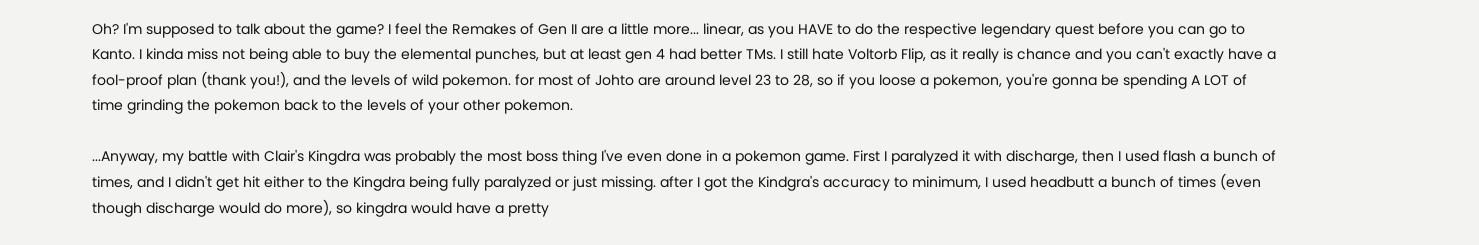Oh? I'm supposed to talk about the game? I feel the Remakes of Gen II are a little more... linear, as you HAVE to do the respective legendary quest before you can go to Kanto. I kinda miss not being able to buy the elemental punches, but at least gen 4 had better TMs. I still hate Voltorb Flip, as it really is chance and you can't exactly have a fool-proof plan (thank you!), and the levels of wild pokemon. for most of Johto are around level 23 to 28, so if you loose a pokemon, you're gonna be spending A LOT of time grinding the pokemon back to the levels of your other pokemon.

...Anyway, my battle with Clair's Kingdra was probably the most boss thing I've even done in a pokemon game. First I paralyzed it with discharge, then I used flash a bunch of times, and I didn't get hit either to the Kingdra being fully paralyzed or just missing. after I got the Kindgra's accuracy to minimum, I used headbutt a bunch of times (even though discharge would do more), so kingdra would have a pretty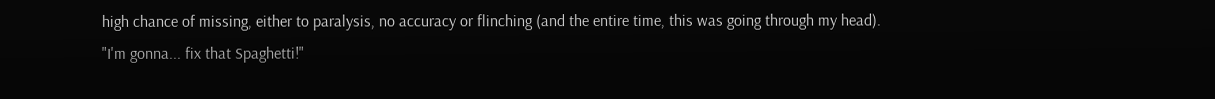high chance of missing, either to paralysis, no accuracy or flinching (and the entire time, this was going through my head).
"I'm gonna... fix that Spaghetti!"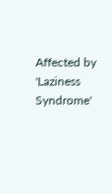Affected by 'Laziness Syndrome'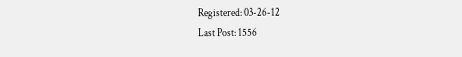Registered: 03-26-12
Last Post: 1556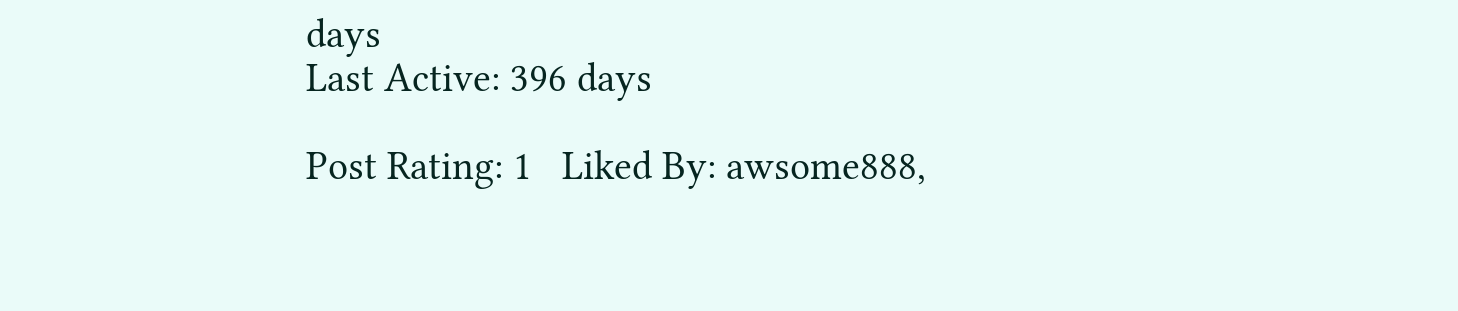days
Last Active: 396 days

Post Rating: 1   Liked By: awsome888,